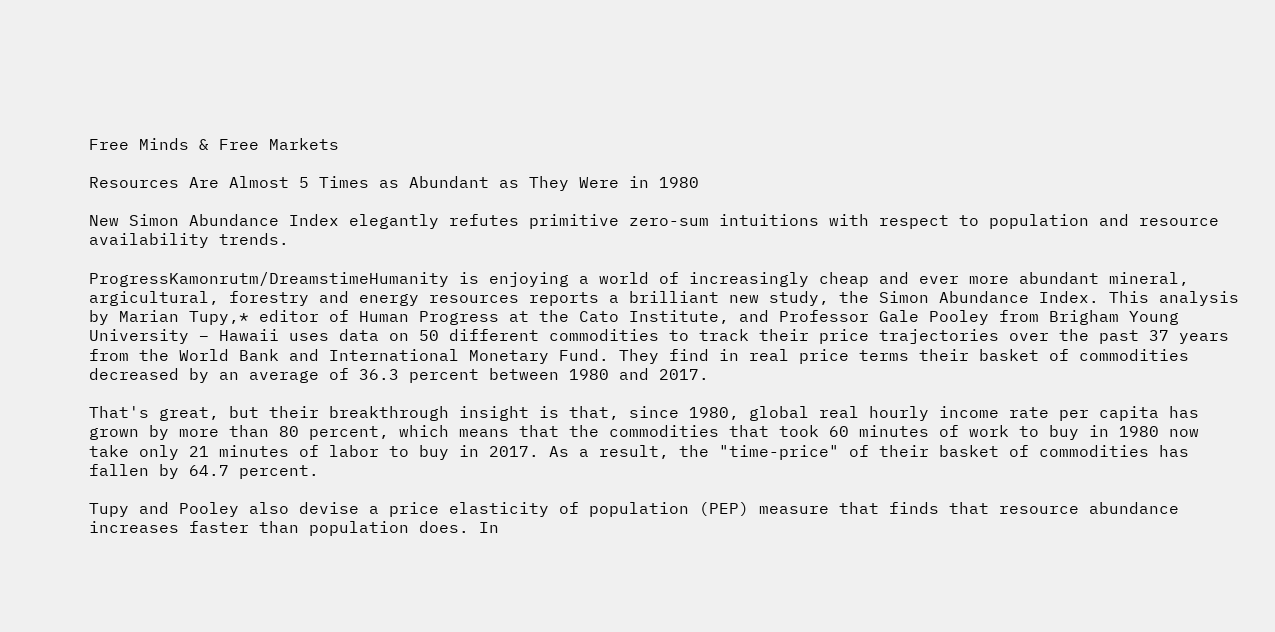Free Minds & Free Markets

Resources Are Almost 5 Times as Abundant as They Were in 1980

New Simon Abundance Index elegantly refutes primitive zero-sum intuitions with respect to population and resource availability trends.

ProgressKamonrutm/DreamstimeHumanity is enjoying a world of increasingly cheap and ever more abundant mineral, argicultural, forestry and energy resources reports a brilliant new study, the Simon Abundance Index. This analysis by Marian Tupy,* editor of Human Progress at the Cato Institute, and Professor Gale Pooley from Brigham Young University – Hawaii uses data on 50 different commodities to track their price trajectories over the past 37 years from the World Bank and International Monetary Fund. They find in real price terms their basket of commodities decreased by an average of 36.3 percent between 1980 and 2017.

That's great, but their breakthrough insight is that, since 1980, global real hourly income rate per capita has grown by more than 80 percent, which means that the commodities that took 60 minutes of work to buy in 1980 now take only 21 minutes of labor to buy in 2017. As a result, the "time-price" of their basket of commodities has fallen by 64.7 percent.

Tupy and Pooley also devise a price elasticity of population (PEP) measure that finds that resource abundance increases faster than population does. In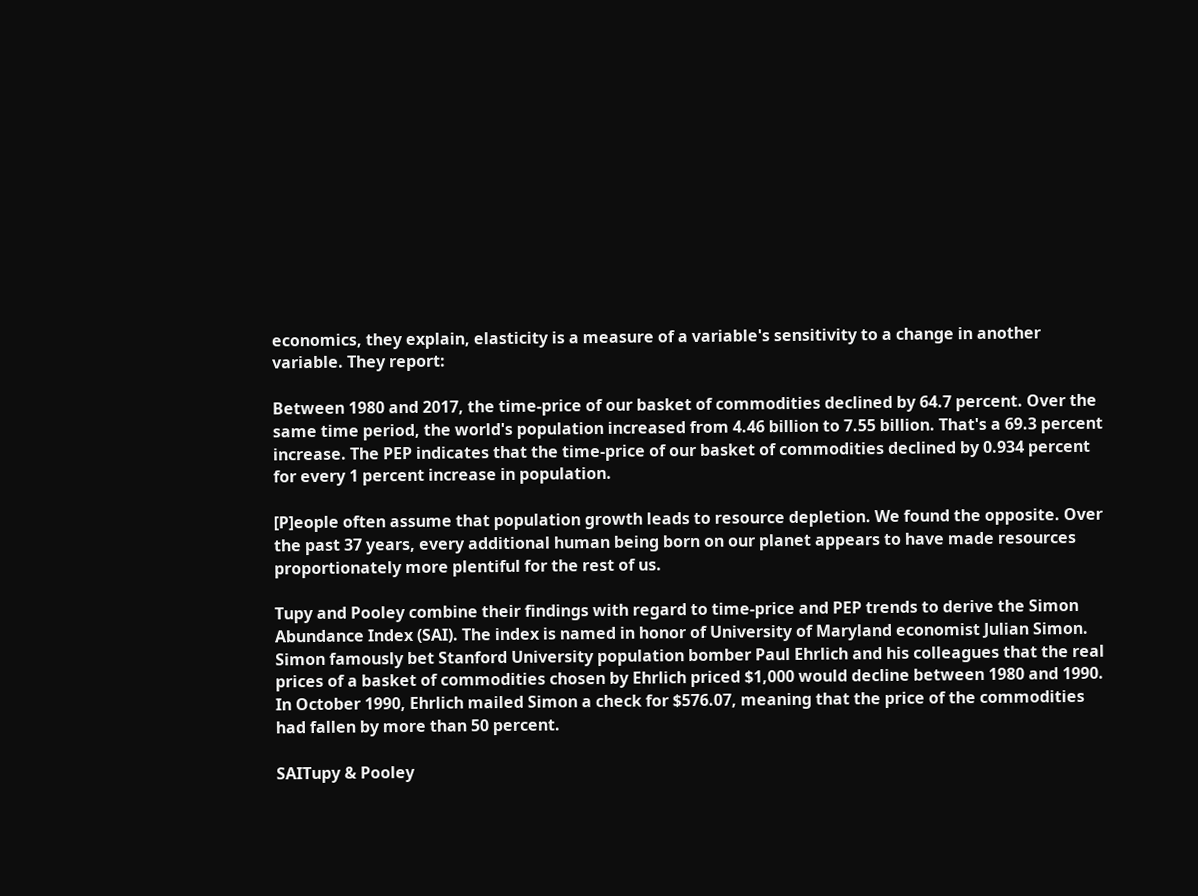economics, they explain, elasticity is a measure of a variable's sensitivity to a change in another variable. They report:

Between 1980 and 2017, the time-price of our basket of commodities declined by 64.7 percent. Over the same time period, the world's population increased from 4.46 billion to 7.55 billion. That's a 69.3 percent increase. The PEP indicates that the time-price of our basket of commodities declined by 0.934 percent for every 1 percent increase in population.

[P]eople often assume that population growth leads to resource depletion. We found the opposite. Over the past 37 years, every additional human being born on our planet appears to have made resources proportionately more plentiful for the rest of us.

Tupy and Pooley combine their findings with regard to time-price and PEP trends to derive the Simon Abundance Index (SAI). The index is named in honor of University of Maryland economist Julian Simon. Simon famously bet Stanford University population bomber Paul Ehrlich and his colleagues that the real prices of a basket of commodities chosen by Ehrlich priced $1,000 would decline between 1980 and 1990. In October 1990, Ehrlich mailed Simon a check for $576.07, meaning that the price of the commodities had fallen by more than 50 percent.

SAITupy & Pooley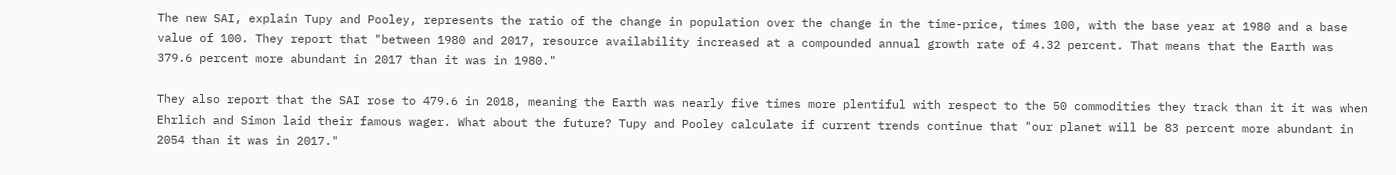The new SAI, explain Tupy and Pooley, represents the ratio of the change in population over the change in the time-price, times 100, with the base year at 1980 and a base value of 100. They report that "between 1980 and 2017, resource availability increased at a compounded annual growth rate of 4.32 percent. That means that the Earth was 379.6 percent more abundant in 2017 than it was in 1980."

They also report that the SAI rose to 479.6 in 2018, meaning the Earth was nearly five times more plentiful with respect to the 50 commodities they track than it it was when Ehrlich and Simon laid their famous wager. What about the future? Tupy and Pooley calculate if current trends continue that "our planet will be 83 percent more abundant in 2054 than it was in 2017."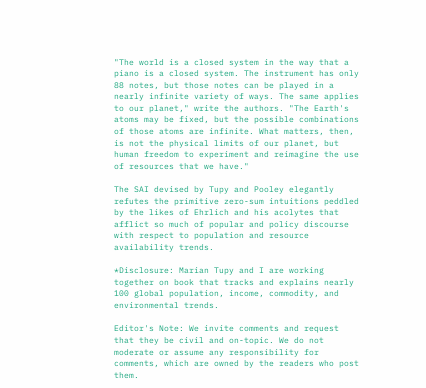"The world is a closed system in the way that a piano is a closed system. The instrument has only 88 notes, but those notes can be played in a nearly infinite variety of ways. The same applies to our planet," write the authors. "The Earth's atoms may be fixed, but the possible combinations of those atoms are infinite. What matters, then, is not the physical limits of our planet, but human freedom to experiment and reimagine the use of resources that we have."

The SAI devised by Tupy and Pooley elegantly refutes the primitive zero-sum intuitions peddled by the likes of Ehrlich and his acolytes that afflict so much of popular and policy discourse with respect to population and resource availability trends.

*Disclosure: Marian Tupy and I are working together on book that tracks and explains nearly 100 global population, income, commodity, and environmental trends.

Editor's Note: We invite comments and request that they be civil and on-topic. We do not moderate or assume any responsibility for comments, which are owned by the readers who post them.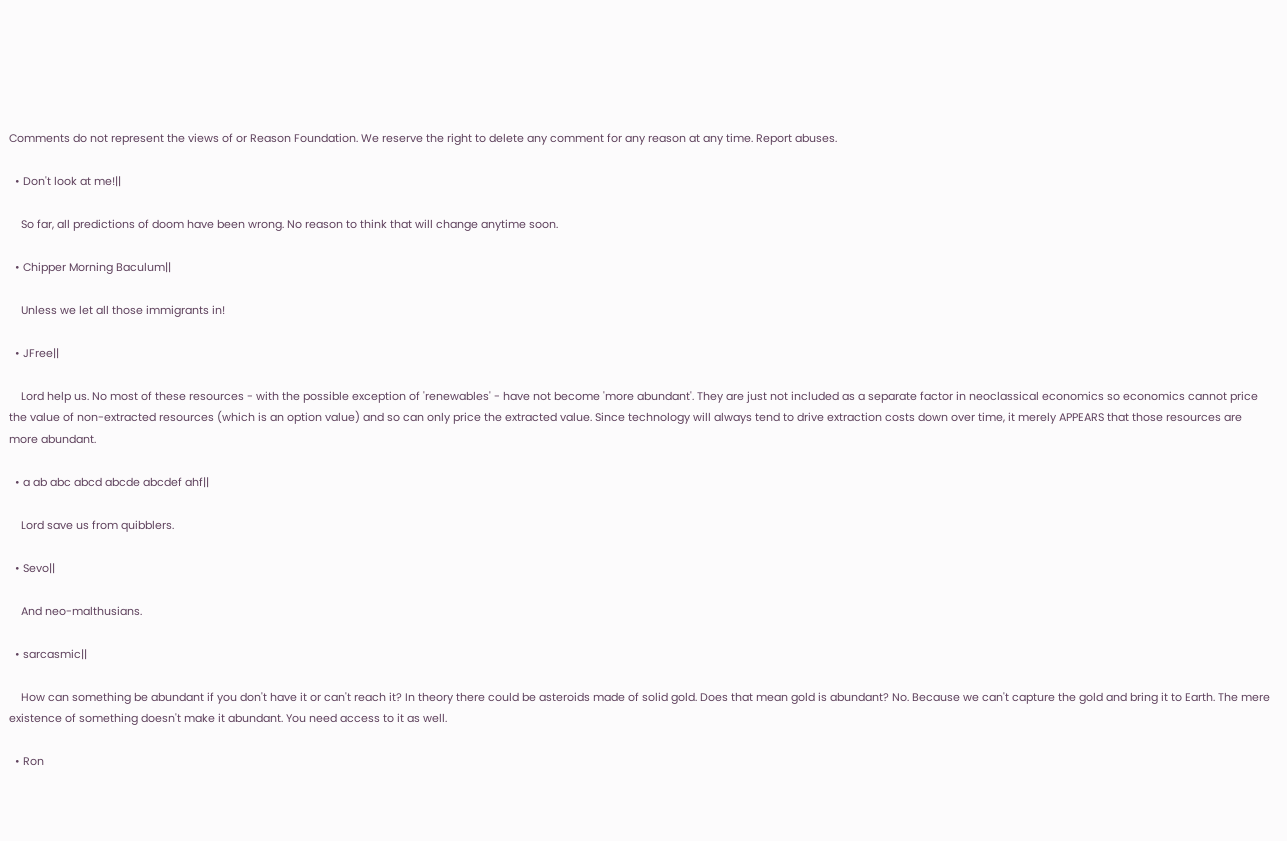Comments do not represent the views of or Reason Foundation. We reserve the right to delete any comment for any reason at any time. Report abuses.

  • Don't look at me!||

    So far, all predictions of doom have been wrong. No reason to think that will change anytime soon.

  • Chipper Morning Baculum||

    Unless we let all those immigrants in!

  • JFree||

    Lord help us. No most of these resources - with the possible exception of 'renewables' - have not become 'more abundant'. They are just not included as a separate factor in neoclassical economics so economics cannot price the value of non-extracted resources (which is an option value) and so can only price the extracted value. Since technology will always tend to drive extraction costs down over time, it merely APPEARS that those resources are more abundant.

  • a ab abc abcd abcde abcdef ahf||

    Lord save us from quibblers.

  • Sevo||

    And neo-malthusians.

  • sarcasmic||

    How can something be abundant if you don't have it or can't reach it? In theory there could be asteroids made of solid gold. Does that mean gold is abundant? No. Because we can't capture the gold and bring it to Earth. The mere existence of something doesn't make it abundant. You need access to it as well.

  • Ron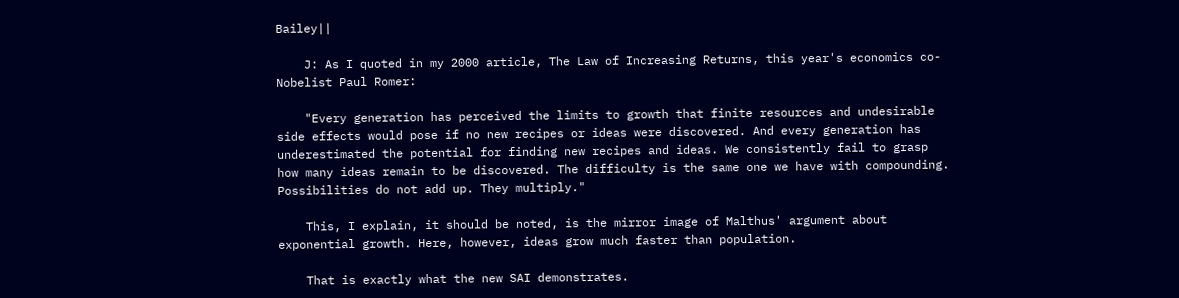Bailey||

    J: As I quoted in my 2000 article, The Law of Increasing Returns, this year's economics co-Nobelist Paul Romer:

    "Every generation has perceived the limits to growth that finite resources and undesirable side effects would pose if no new recipes or ideas were discovered. And every generation has underestimated the potential for finding new recipes and ideas. We consistently fail to grasp how many ideas remain to be discovered. The difficulty is the same one we have with compounding. Possibilities do not add up. They multiply."

    This, I explain, it should be noted, is the mirror image of Malthus' argument about exponential growth. Here, however, ideas grow much faster than population.

    That is exactly what the new SAI demonstrates.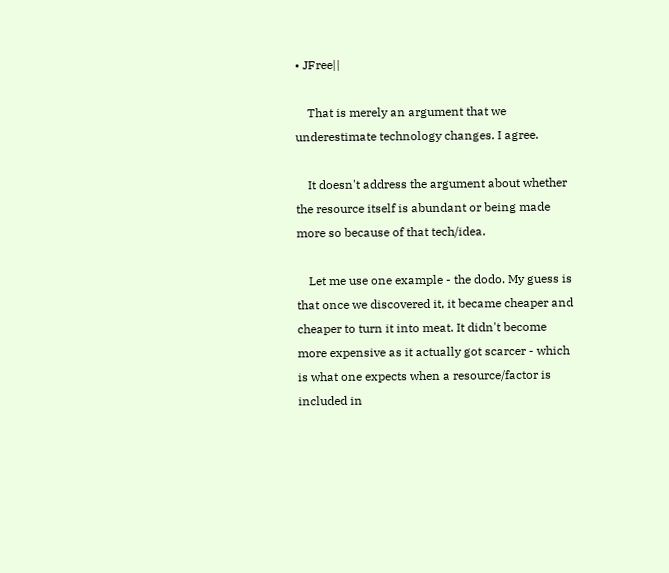• JFree||

    That is merely an argument that we underestimate technology changes. I agree.

    It doesn't address the argument about whether the resource itself is abundant or being made more so because of that tech/idea.

    Let me use one example - the dodo. My guess is that once we discovered it, it became cheaper and cheaper to turn it into meat. It didn't become more expensive as it actually got scarcer - which is what one expects when a resource/factor is included in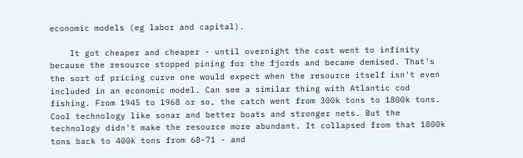economic models (eg labor and capital).

    It got cheaper and cheaper - until overnight the cost went to infinity because the resource stopped pining for the fjords and became demised. That's the sort of pricing curve one would expect when the resource itself isn't even included in an economic model. Can see a similar thing with Atlantic cod fishing. From 1945 to 1968 or so, the catch went from 300k tons to 1800k tons. Cool technology like sonar and better boats and stronger nets. But the technology didn't make the resource more abundant. It collapsed from that 1800k tons back to 400k tons from 68-71 - and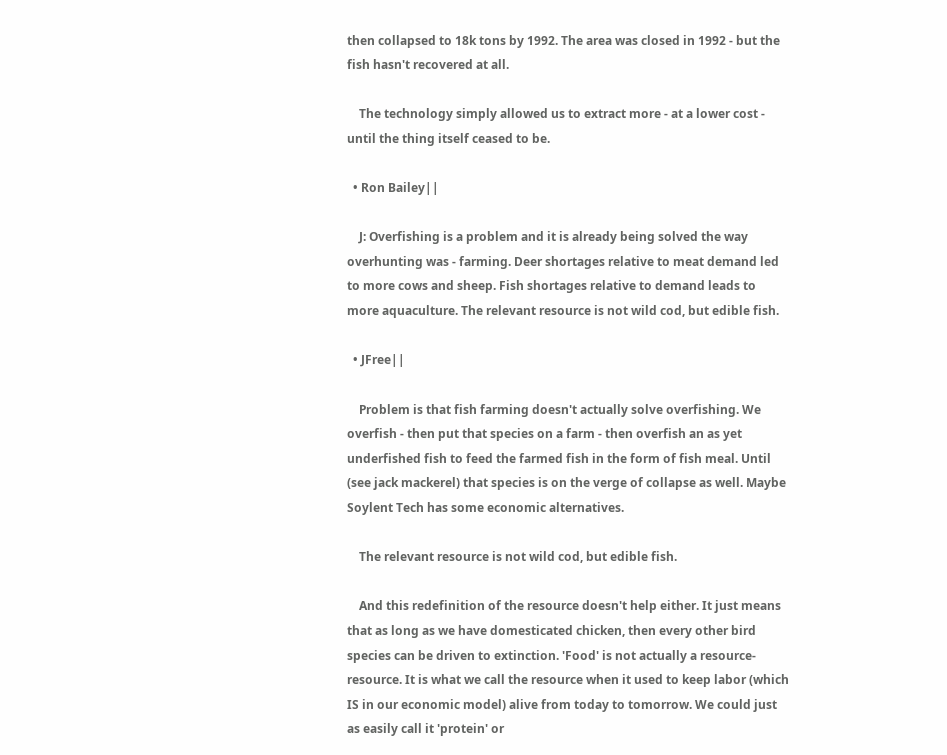then collapsed to 18k tons by 1992. The area was closed in 1992 - but the fish hasn't recovered at all.

    The technology simply allowed us to extract more - at a lower cost - until the thing itself ceased to be.

  • Ron Bailey||

    J: Overfishing is a problem and it is already being solved the way overhunting was - farming. Deer shortages relative to meat demand led to more cows and sheep. Fish shortages relative to demand leads to more aquaculture. The relevant resource is not wild cod, but edible fish.

  • JFree||

    Problem is that fish farming doesn't actually solve overfishing. We overfish - then put that species on a farm - then overfish an as yet underfished fish to feed the farmed fish in the form of fish meal. Until (see jack mackerel) that species is on the verge of collapse as well. Maybe Soylent Tech has some economic alternatives.

    The relevant resource is not wild cod, but edible fish.

    And this redefinition of the resource doesn't help either. It just means that as long as we have domesticated chicken, then every other bird species can be driven to extinction. 'Food' is not actually a resource-resource. It is what we call the resource when it used to keep labor (which IS in our economic model) alive from today to tomorrow. We could just as easily call it 'protein' or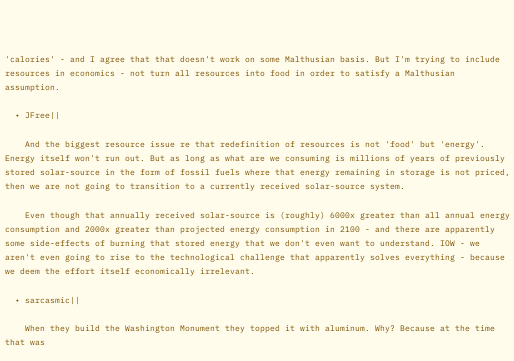'calories' - and I agree that that doesn't work on some Malthusian basis. But I'm trying to include resources in economics - not turn all resources into food in order to satisfy a Malthusian assumption.

  • JFree||

    And the biggest resource issue re that redefinition of resources is not 'food' but 'energy'. Energy itself won't run out. But as long as what are we consuming is millions of years of previously stored solar-source in the form of fossil fuels where that energy remaining in storage is not priced, then we are not going to transition to a currently received solar-source system.

    Even though that annually received solar-source is (roughly) 6000x greater than all annual energy consumption and 2000x greater than projected energy consumption in 2100 - and there are apparently some side-effects of burning that stored energy that we don't even want to understand. IOW - we aren't even going to rise to the technological challenge that apparently solves everything - because we deem the effort itself economically irrelevant.

  • sarcasmic||

    When they build the Washington Monument they topped it with aluminum. Why? Because at the time that was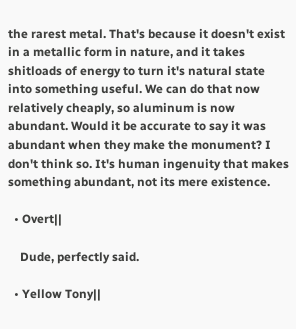the rarest metal. That's because it doesn't exist in a metallic form in nature, and it takes shitloads of energy to turn it's natural state into something useful. We can do that now relatively cheaply, so aluminum is now abundant. Would it be accurate to say it was abundant when they make the monument? I don't think so. It's human ingenuity that makes something abundant, not its mere existence.

  • Overt||

    Dude, perfectly said.

  • Yellow Tony||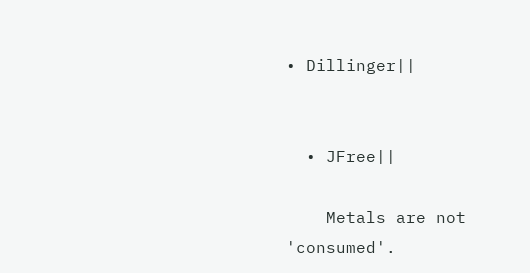• Dillinger||


  • JFree||

    Metals are not 'consumed'.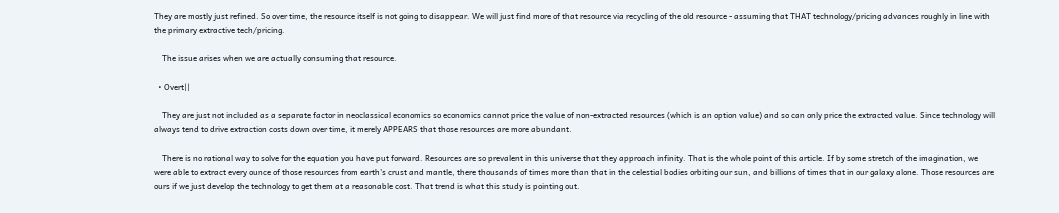They are mostly just refined. So over time, the resource itself is not going to disappear. We will just find more of that resource via recycling of the old resource - assuming that THAT technology/pricing advances roughly in line with the primary extractive tech/pricing.

    The issue arises when we are actually consuming that resource.

  • Overt||

    They are just not included as a separate factor in neoclassical economics so economics cannot price the value of non-extracted resources (which is an option value) and so can only price the extracted value. Since technology will always tend to drive extraction costs down over time, it merely APPEARS that those resources are more abundant.

    There is no rational way to solve for the equation you have put forward. Resources are so prevalent in this universe that they approach infinity. That is the whole point of this article. If by some stretch of the imagination, we were able to extract every ounce of those resources from earth's crust and mantle, there thousands of times more than that in the celestial bodies orbiting our sun, and billions of times that in our galaxy alone. Those resources are ours if we just develop the technology to get them at a reasonable cost. That trend is what this study is pointing out.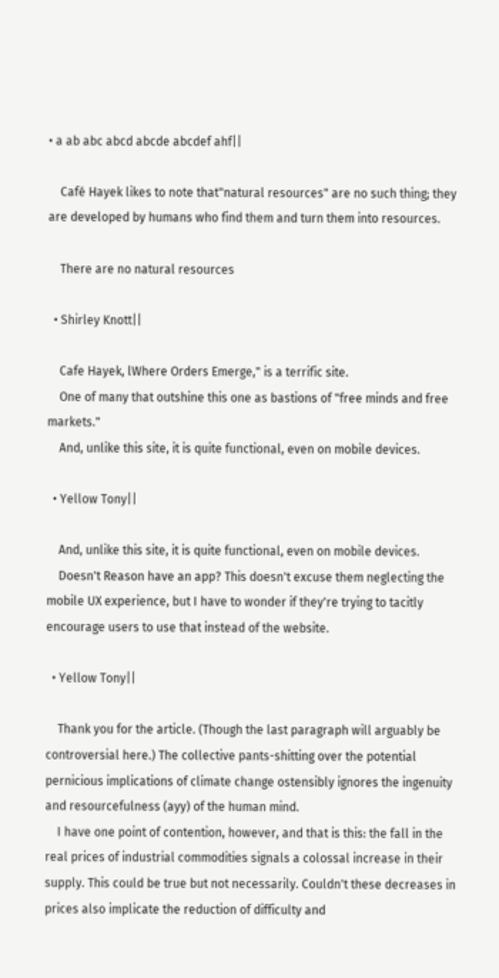• a ab abc abcd abcde abcdef ahf||

    Café Hayek likes to note that"natural resources" are no such thing; they are developed by humans who find them and turn them into resources.

    There are no natural resources

  • Shirley Knott||

    Cafe Hayek, lWhere Orders Emerge," is a terrific site.
    One of many that outshine this one as bastions of "free minds and free markets."
    And, unlike this site, it is quite functional, even on mobile devices.

  • Yellow Tony||

    And, unlike this site, it is quite functional, even on mobile devices.
    Doesn't Reason have an app? This doesn't excuse them neglecting the mobile UX experience, but I have to wonder if they're trying to tacitly encourage users to use that instead of the website.

  • Yellow Tony||

    Thank you for the article. (Though the last paragraph will arguably be controversial here.) The collective pants-shitting over the potential pernicious implications of climate change ostensibly ignores the ingenuity and resourcefulness (ayy) of the human mind.
    I have one point of contention, however, and that is this: the fall in the real prices of industrial commodities signals a colossal increase in their supply. This could be true but not necessarily. Couldn't these decreases in prices also implicate the reduction of difficulty and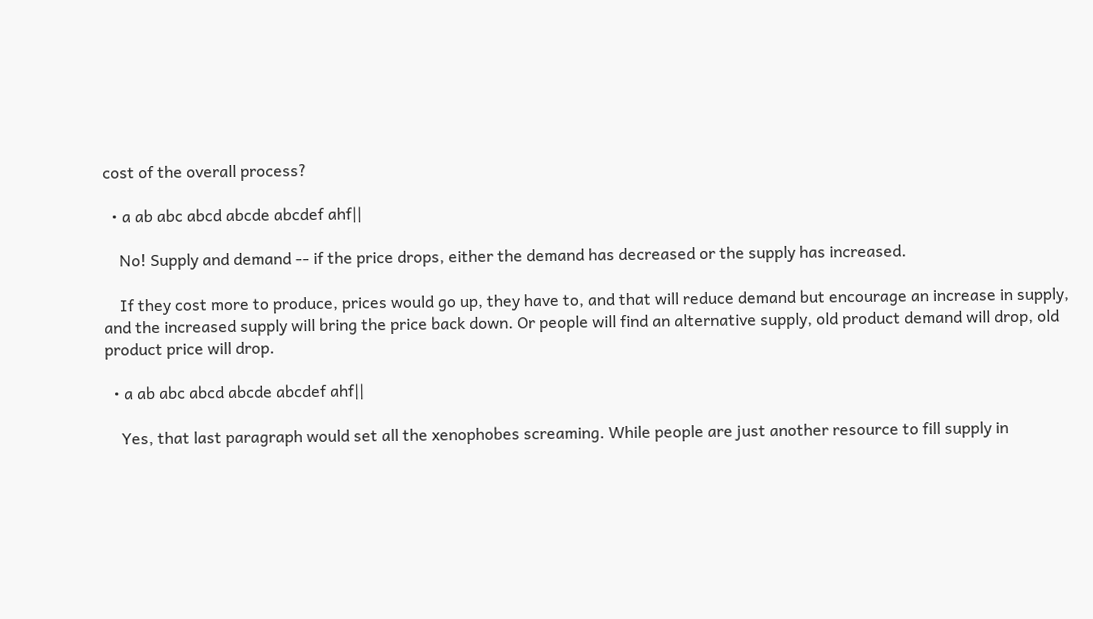cost of the overall process?

  • a ab abc abcd abcde abcdef ahf||

    No! Supply and demand -- if the price drops, either the demand has decreased or the supply has increased.

    If they cost more to produce, prices would go up, they have to, and that will reduce demand but encourage an increase in supply, and the increased supply will bring the price back down. Or people will find an alternative supply, old product demand will drop, old product price will drop.

  • a ab abc abcd abcde abcdef ahf||

    Yes, that last paragraph would set all the xenophobes screaming. While people are just another resource to fill supply in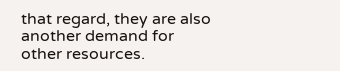that regard, they are also another demand for other resources.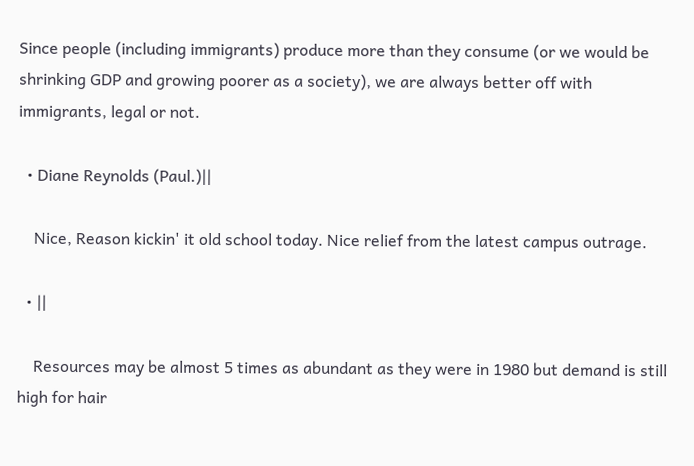Since people (including immigrants) produce more than they consume (or we would be shrinking GDP and growing poorer as a society), we are always better off with immigrants, legal or not.

  • Diane Reynolds (Paul.)||

    Nice, Reason kickin' it old school today. Nice relief from the latest campus outrage.

  • ||

    Resources may be almost 5 times as abundant as they were in 1980 but demand is still high for hair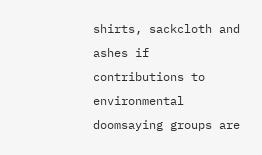shirts, sackcloth and ashes if contributions to environmental doomsaying groups are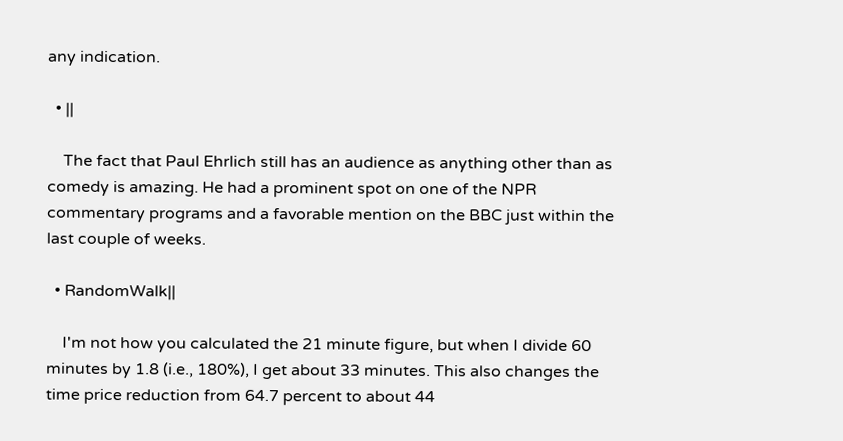any indication.

  • ||

    The fact that Paul Ehrlich still has an audience as anything other than as comedy is amazing. He had a prominent spot on one of the NPR commentary programs and a favorable mention on the BBC just within the last couple of weeks.

  • RandomWalk||

    I'm not how you calculated the 21 minute figure, but when I divide 60 minutes by 1.8 (i.e., 180%), I get about 33 minutes. This also changes the time price reduction from 64.7 percent to about 44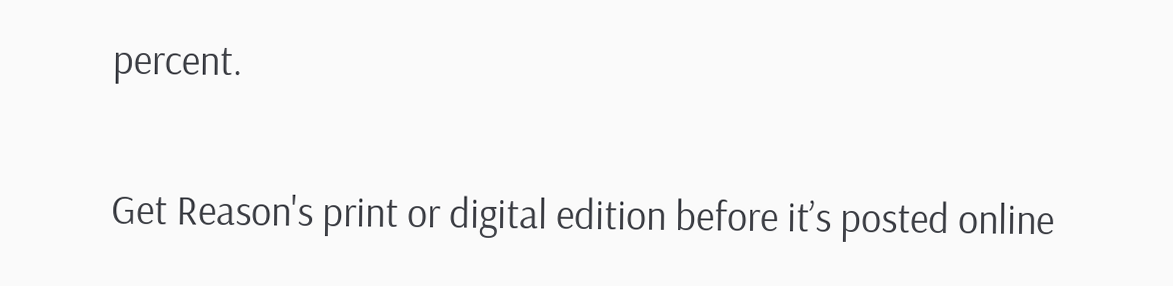percent.


Get Reason's print or digital edition before it’s posted online